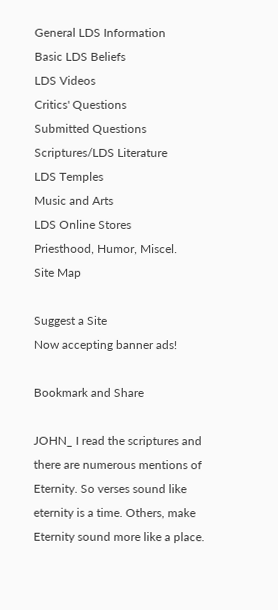General LDS Information
Basic LDS Beliefs
LDS Videos
Critics' Questions
Submitted Questions
Scriptures/LDS Literature
LDS Temples
Music and Arts
LDS Online Stores
Priesthood, Humor, Miscel.
Site Map

Suggest a Site
Now accepting banner ads!

Bookmark and Share

JOHN_ I read the scriptures and there are numerous mentions of Eternity. So verses sound like eternity is a time. Others, make Eternity sound more like a place.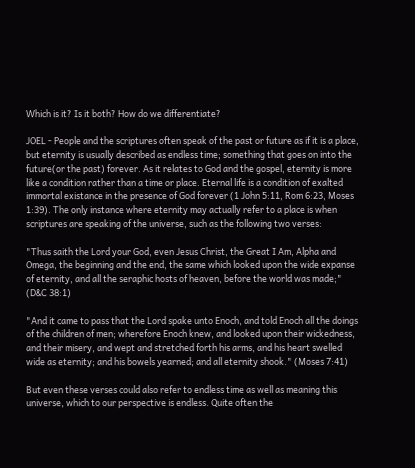Which is it? Is it both? How do we differentiate?

JOEL - People and the scriptures often speak of the past or future as if it is a place, but eternity is usually described as endless time; something that goes on into the future(or the past) forever. As it relates to God and the gospel, eternity is more like a condition rather than a time or place. Eternal life is a condition of exalted immortal existance in the presence of God forever (1 John 5:11, Rom 6:23, Moses 1:39). The only instance where eternity may actually refer to a place is when scriptures are speaking of the universe, such as the following two verses:

"Thus saith the Lord your God, even Jesus Christ, the Great I Am, Alpha and Omega, the beginning and the end, the same which looked upon the wide expanse of eternity, and all the seraphic hosts of heaven, before the world was made;" (D&C 38:1)

"And it came to pass that the Lord spake unto Enoch, and told Enoch all the doings of the children of men; wherefore Enoch knew, and looked upon their wickedness, and their misery, and wept and stretched forth his arms, and his heart swelled wide as eternity; and his bowels yearned; and all eternity shook." (Moses 7:41)

But even these verses could also refer to endless time as well as meaning this universe, which to our perspective is endless. Quite often the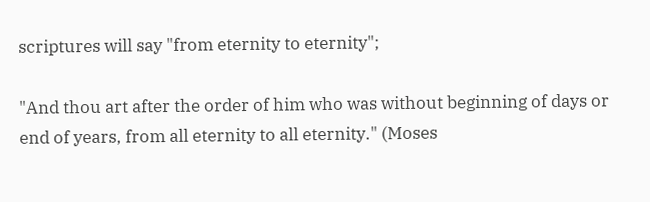scriptures will say "from eternity to eternity";

"And thou art after the order of him who was without beginning of days or end of years, from all eternity to all eternity." (Moses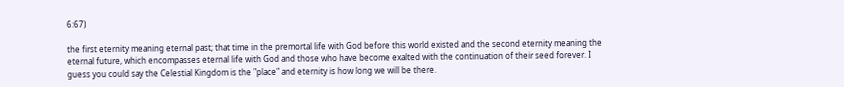6:67)

the first eternity meaning eternal past; that time in the premortal life with God before this world existed and the second eternity meaning the eternal future, which encompasses eternal life with God and those who have become exalted with the continuation of their seed forever. I guess you could say the Celestial Kingdom is the "place" and eternity is how long we will be there.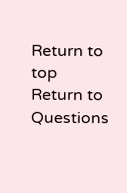Return to top
Return to Questions